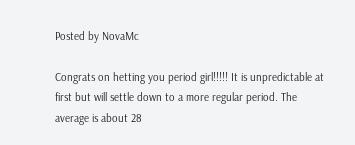Posted by NovaMc

Congrats on hetting you period girl!!!!! It is unpredictable at first but will settle down to a more regular period. The average is about 28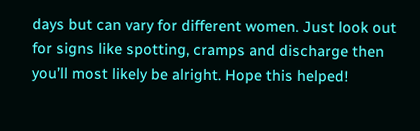days but can vary for different women. Just look out for signs like spotting, cramps and discharge then you’ll most likely be alright. Hope this helped!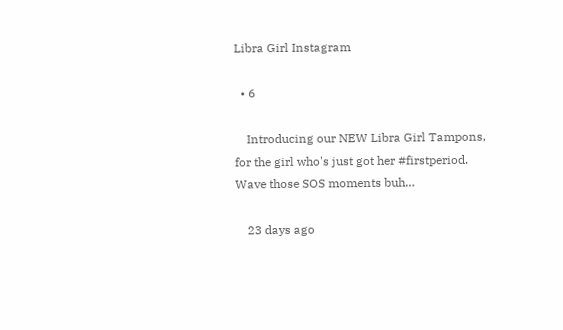Libra Girl Instagram

  • 6

    Introducing our NEW Libra Girl Tampons, for the girl who's just got her #firstperiod.  Wave those SOS moments buh…

    23 days ago